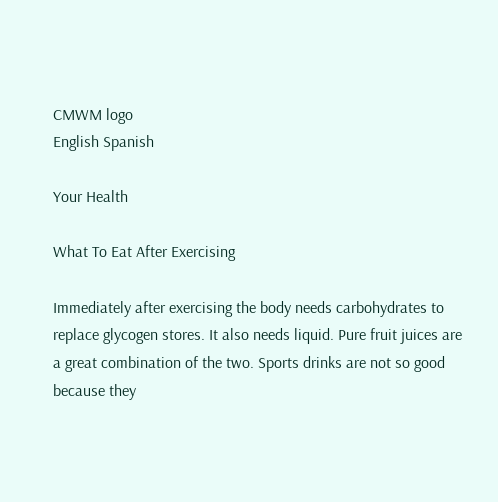CMWM logo
English Spanish

Your Health

What To Eat After Exercising

Immediately after exercising the body needs carbohydrates to replace glycogen stores. It also needs liquid. Pure fruit juices are a great combination of the two. Sports drinks are not so good because they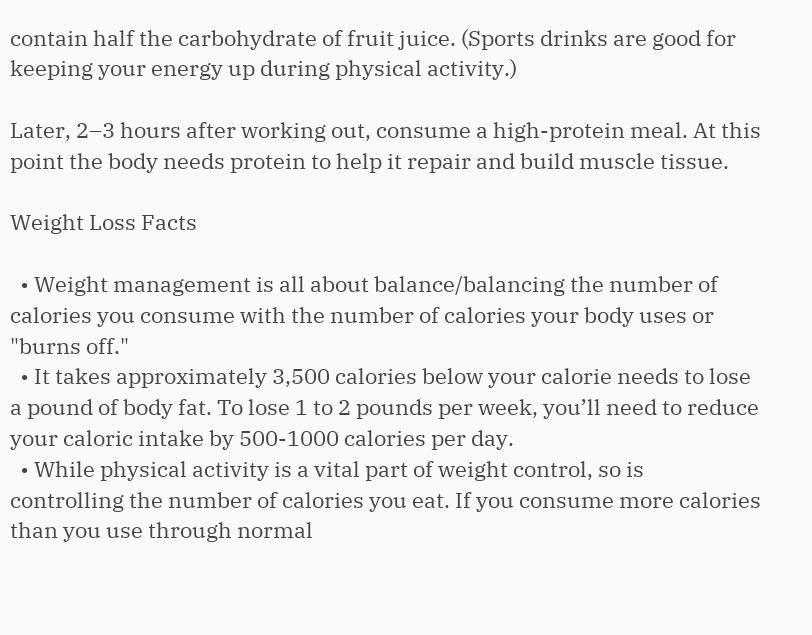contain half the carbohydrate of fruit juice. (Sports drinks are good for keeping your energy up during physical activity.)

Later, 2–3 hours after working out, consume a high-protein meal. At this point the body needs protein to help it repair and build muscle tissue.

Weight Loss Facts

  • Weight management is all about balance/balancing the number of calories you consume with the number of calories your body uses or "burns off."
  • It takes approximately 3,500 calories below your calorie needs to lose a pound of body fat. To lose 1 to 2 pounds per week, you’ll need to reduce your caloric intake by 500-1000 calories per day.
  • While physical activity is a vital part of weight control, so is controlling the number of calories you eat. If you consume more calories than you use through normal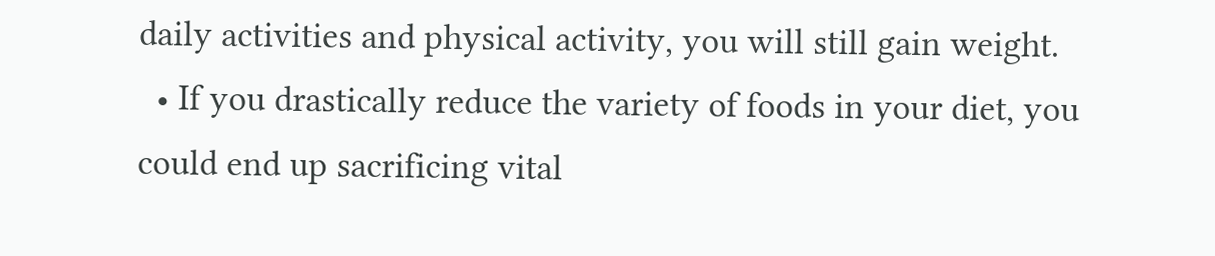daily activities and physical activity, you will still gain weight.
  • If you drastically reduce the variety of foods in your diet, you could end up sacrificing vital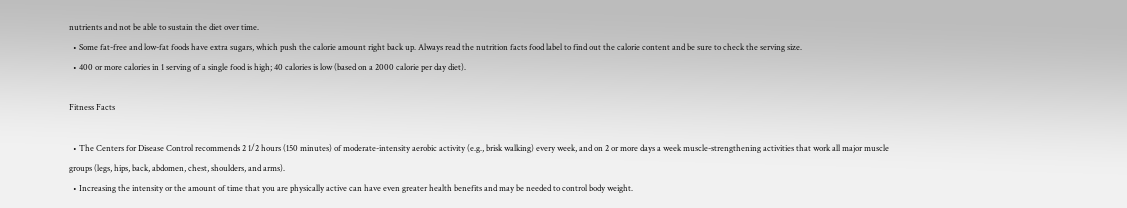nutrients and not be able to sustain the diet over time.
  • Some fat-free and low-fat foods have extra sugars, which push the calorie amount right back up. Always read the nutrition facts food label to find out the calorie content and be sure to check the serving size.
  • 400 or more calories in 1 serving of a single food is high; 40 calories is low (based on a 2000 calorie per day diet).

Fitness Facts

  • The Centers for Disease Control recommends 2 1/2 hours (150 minutes) of moderate-intensity aerobic activity (e.g., brisk walking) every week, and on 2 or more days a week muscle-strengthening activities that work all major muscle groups (legs, hips, back, abdomen, chest, shoulders, and arms).
  • Increasing the intensity or the amount of time that you are physically active can have even greater health benefits and may be needed to control body weight.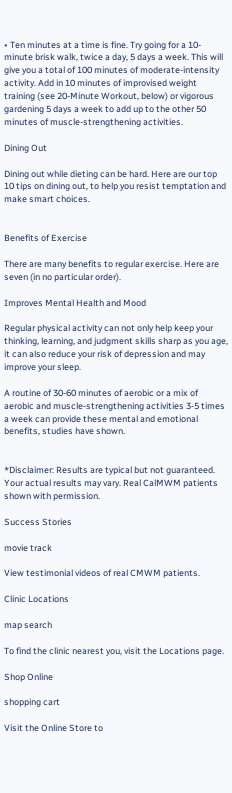• Ten minutes at a time is fine. Try going for a 10-minute brisk walk, twice a day, 5 days a week. This will give you a total of 100 minutes of moderate-intensity activity. Add in 10 minutes of improvised weight training (see 20-Minute Workout, below) or vigorous gardening 5 days a week to add up to the other 50 minutes of muscle-strengthening activities.

Dining Out

Dining out while dieting can be hard. Here are our top 10 tips on dining out, to help you resist temptation and make smart choices.


Benefits of Exercise

There are many benefits to regular exercise. Here are seven (in no particular order).

Improves Mental Health and Mood

Regular physical activity can not only help keep your thinking, learning, and judgment skills sharp as you age, it can also reduce your risk of depression and may improve your sleep.

A routine of 30-60 minutes of aerobic or a mix of aerobic and muscle-strengthening activities 3-5 times a week can provide these mental and emotional benefits, studies have shown.


*Disclaimer: Results are typical but not guaranteed. Your actual results may vary. Real CalMWM patients shown with permission.

Success Stories

movie track

View testimonial videos of real CMWM patients.

Clinic Locations

map search

To find the clinic nearest you, visit the Locations page.

Shop Online

shopping cart

Visit the Online Store to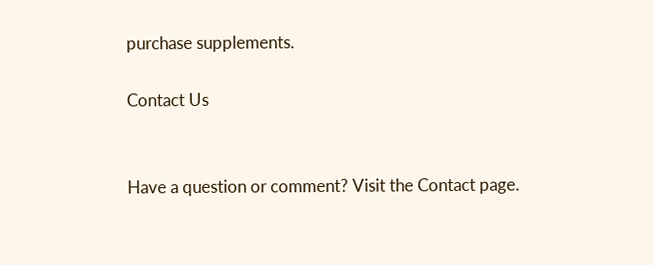purchase supplements.

Contact Us


Have a question or comment? Visit the Contact page.